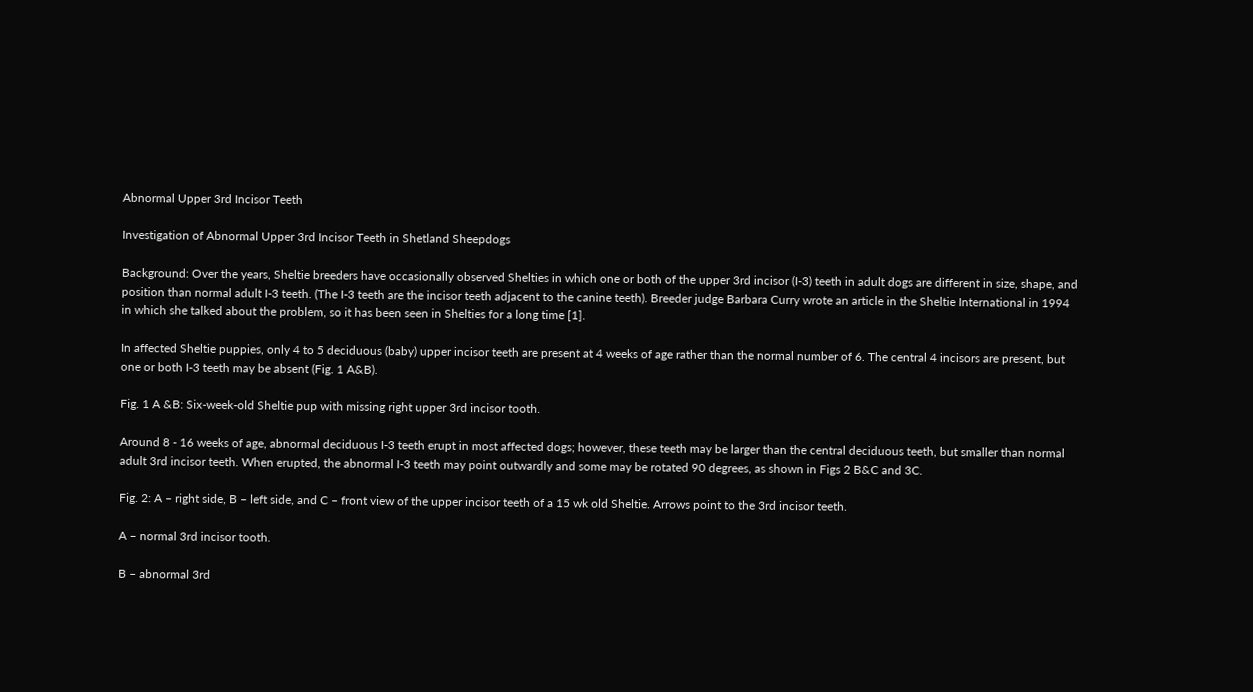Abnormal Upper 3rd Incisor Teeth

Investigation of Abnormal Upper 3rd Incisor Teeth in Shetland Sheepdogs

Background: Over the years, Sheltie breeders have occasionally observed Shelties in which one or both of the upper 3rd incisor (I-3) teeth in adult dogs are different in size, shape, and position than normal adult I-3 teeth. (The I-3 teeth are the incisor teeth adjacent to the canine teeth). Breeder judge Barbara Curry wrote an article in the Sheltie International in 1994 in which she talked about the problem, so it has been seen in Shelties for a long time [1].

In affected Sheltie puppies, only 4 to 5 deciduous (baby) upper incisor teeth are present at 4 weeks of age rather than the normal number of 6. The central 4 incisors are present, but one or both I-3 teeth may be absent (Fig. 1 A&B).

Fig. 1 A &B: Six-week-old Sheltie pup with missing right upper 3rd incisor tooth.

Around 8 - 16 weeks of age, abnormal deciduous I-3 teeth erupt in most affected dogs; however, these teeth may be larger than the central deciduous teeth, but smaller than normal adult 3rd incisor teeth. When erupted, the abnormal I-3 teeth may point outwardly and some may be rotated 90 degrees, as shown in Figs 2 B&C and 3C.

Fig. 2: A – right side, B – left side, and C – front view of the upper incisor teeth of a 15 wk old Sheltie. Arrows point to the 3rd incisor teeth.

A – normal 3rd incisor tooth.

B – abnormal 3rd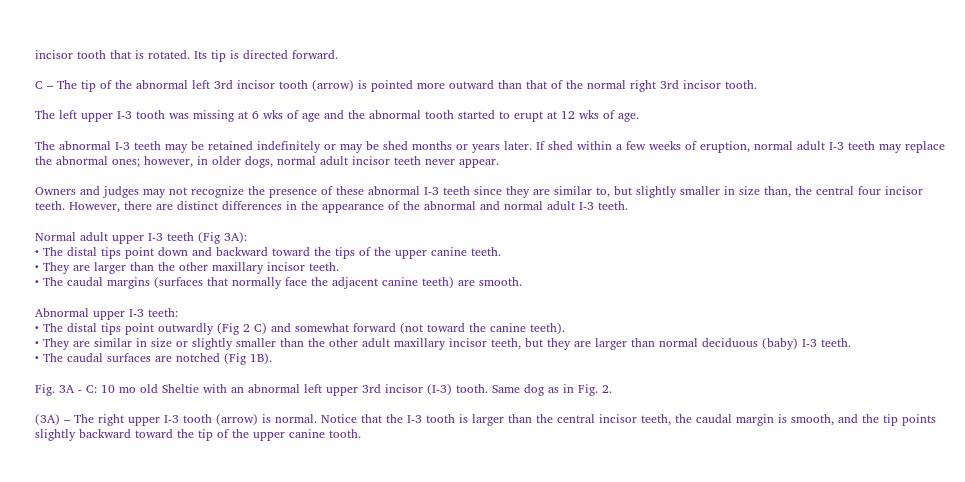incisor tooth that is rotated. Its tip is directed forward.

C – The tip of the abnormal left 3rd incisor tooth (arrow) is pointed more outward than that of the normal right 3rd incisor tooth.

The left upper I-3 tooth was missing at 6 wks of age and the abnormal tooth started to erupt at 12 wks of age.

The abnormal I-3 teeth may be retained indefinitely or may be shed months or years later. If shed within a few weeks of eruption, normal adult I-3 teeth may replace the abnormal ones; however, in older dogs, normal adult incisor teeth never appear.

Owners and judges may not recognize the presence of these abnormal I-3 teeth since they are similar to, but slightly smaller in size than, the central four incisor teeth. However, there are distinct differences in the appearance of the abnormal and normal adult I-3 teeth.

Normal adult upper I-3 teeth (Fig 3A):
• The distal tips point down and backward toward the tips of the upper canine teeth.
• They are larger than the other maxillary incisor teeth.
• The caudal margins (surfaces that normally face the adjacent canine teeth) are smooth.

Abnormal upper I-3 teeth:
• The distal tips point outwardly (Fig 2 C) and somewhat forward (not toward the canine teeth).
• They are similar in size or slightly smaller than the other adult maxillary incisor teeth, but they are larger than normal deciduous (baby) I-3 teeth.
• The caudal surfaces are notched (Fig 1B).

Fig. 3A - C: 10 mo old Sheltie with an abnormal left upper 3rd incisor (I-3) tooth. Same dog as in Fig. 2.

(3A) – The right upper I-3 tooth (arrow) is normal. Notice that the I-3 tooth is larger than the central incisor teeth, the caudal margin is smooth, and the tip points slightly backward toward the tip of the upper canine tooth.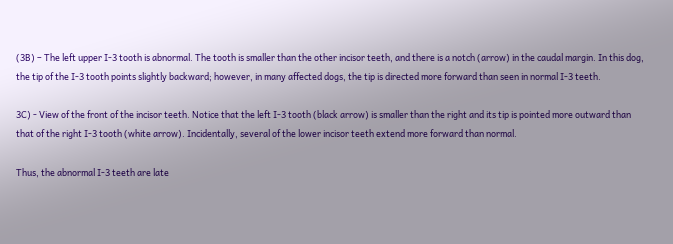(3B) – The left upper I-3 tooth is abnormal. The tooth is smaller than the other incisor teeth, and there is a notch (arrow) in the caudal margin. In this dog, the tip of the I-3 tooth points slightly backward; however, in many affected dogs, the tip is directed more forward than seen in normal I-3 teeth.

3C) - View of the front of the incisor teeth. Notice that the left I-3 tooth (black arrow) is smaller than the right and its tip is pointed more outward than that of the right I-3 tooth (white arrow). Incidentally, several of the lower incisor teeth extend more forward than normal.

Thus, the abnormal I-3 teeth are late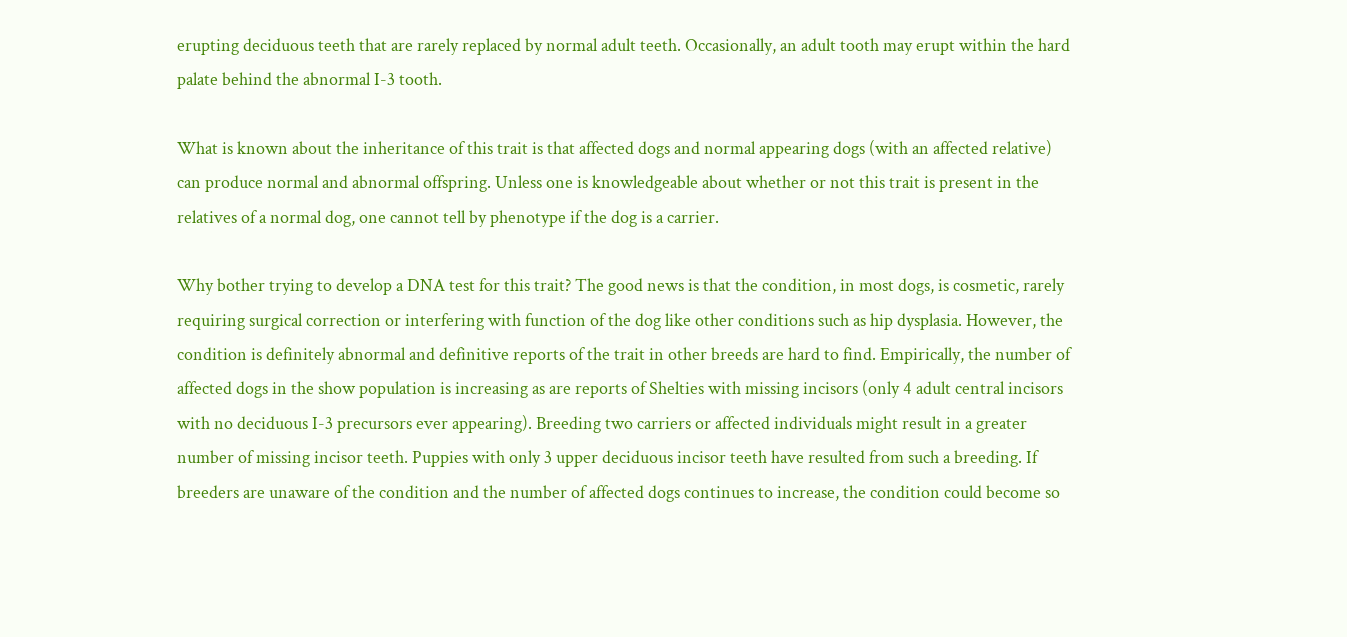erupting deciduous teeth that are rarely replaced by normal adult teeth. Occasionally, an adult tooth may erupt within the hard palate behind the abnormal I-3 tooth.

What is known about the inheritance of this trait is that affected dogs and normal appearing dogs (with an affected relative) can produce normal and abnormal offspring. Unless one is knowledgeable about whether or not this trait is present in the relatives of a normal dog, one cannot tell by phenotype if the dog is a carrier.

Why bother trying to develop a DNA test for this trait? The good news is that the condition, in most dogs, is cosmetic, rarely requiring surgical correction or interfering with function of the dog like other conditions such as hip dysplasia. However, the condition is definitely abnormal and definitive reports of the trait in other breeds are hard to find. Empirically, the number of affected dogs in the show population is increasing as are reports of Shelties with missing incisors (only 4 adult central incisors with no deciduous I-3 precursors ever appearing). Breeding two carriers or affected individuals might result in a greater number of missing incisor teeth. Puppies with only 3 upper deciduous incisor teeth have resulted from such a breeding. If breeders are unaware of the condition and the number of affected dogs continues to increase, the condition could become so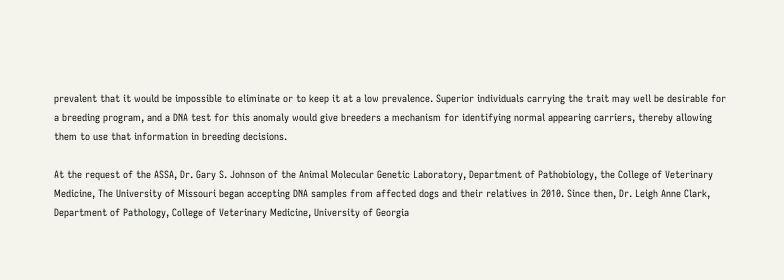prevalent that it would be impossible to eliminate or to keep it at a low prevalence. Superior individuals carrying the trait may well be desirable for a breeding program, and a DNA test for this anomaly would give breeders a mechanism for identifying normal appearing carriers, thereby allowing them to use that information in breeding decisions.

At the request of the ASSA, Dr. Gary S. Johnson of the Animal Molecular Genetic Laboratory, Department of Pathobiology, the College of Veterinary Medicine, The University of Missouri began accepting DNA samples from affected dogs and their relatives in 2010. Since then, Dr. Leigh Anne Clark, Department of Pathology, College of Veterinary Medicine, University of Georgia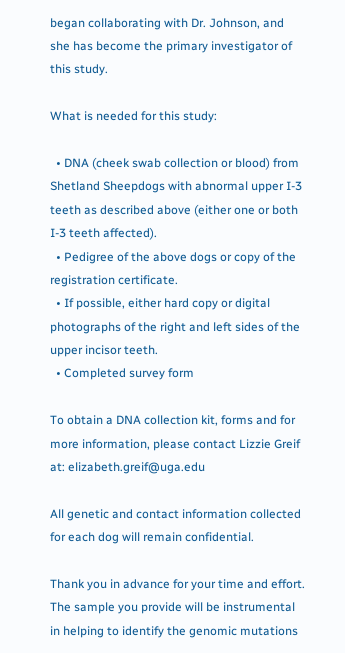began collaborating with Dr. Johnson, and she has become the primary investigator of this study.

What is needed for this study:

  • DNA (cheek swab collection or blood) from Shetland Sheepdogs with abnormal upper I-3 teeth as described above (either one or both I-3 teeth affected).
  • Pedigree of the above dogs or copy of the registration certificate.
  • If possible, either hard copy or digital photographs of the right and left sides of the upper incisor teeth.
  • Completed survey form

To obtain a DNA collection kit, forms and for more information, please contact Lizzie Greif at: elizabeth.greif@uga.edu

All genetic and contact information collected for each dog will remain confidential.

Thank you in advance for your time and effort. The sample you provide will be instrumental in helping to identify the genomic mutations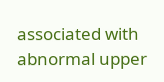associated with abnormal upper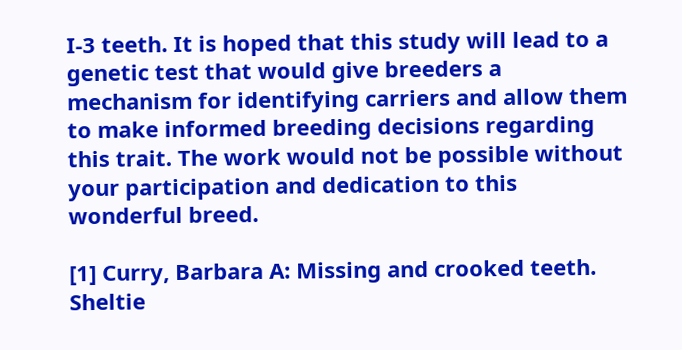I-3 teeth. It is hoped that this study will lead to a genetic test that would give breeders a mechanism for identifying carriers and allow them to make informed breeding decisions regarding this trait. The work would not be possible without your participation and dedication to this wonderful breed.

[1] Curry, Barbara A: Missing and crooked teeth. Sheltie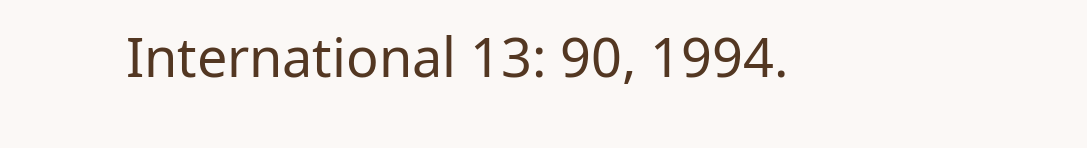International 13: 90, 1994.